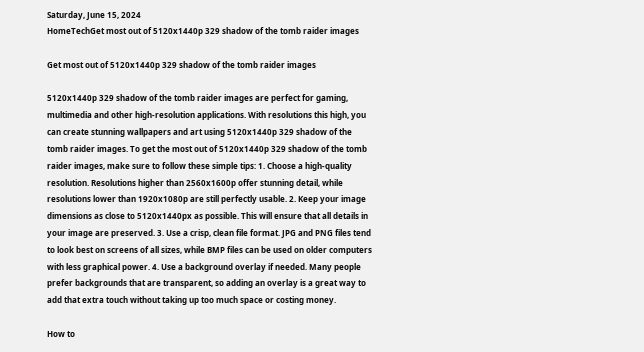Saturday, June 15, 2024
HomeTechGet most out of 5120x1440p 329 shadow of the tomb raider images

Get most out of 5120x1440p 329 shadow of the tomb raider images

5120x1440p 329 shadow of the tomb raider images are perfect for gaming, multimedia and other high-resolution applications. With resolutions this high, you can create stunning wallpapers and art using 5120x1440p 329 shadow of the tomb raider images. To get the most out of 5120x1440p 329 shadow of the tomb raider images, make sure to follow these simple tips: 1. Choose a high-quality resolution. Resolutions higher than 2560x1600p offer stunning detail, while resolutions lower than 1920x1080p are still perfectly usable. 2. Keep your image dimensions as close to 5120x1440px as possible. This will ensure that all details in your image are preserved. 3. Use a crisp, clean file format. JPG and PNG files tend to look best on screens of all sizes, while BMP files can be used on older computers with less graphical power. 4. Use a background overlay if needed. Many people prefer backgrounds that are transparent, so adding an overlay is a great way to add that extra touch without taking up too much space or costing money.

How to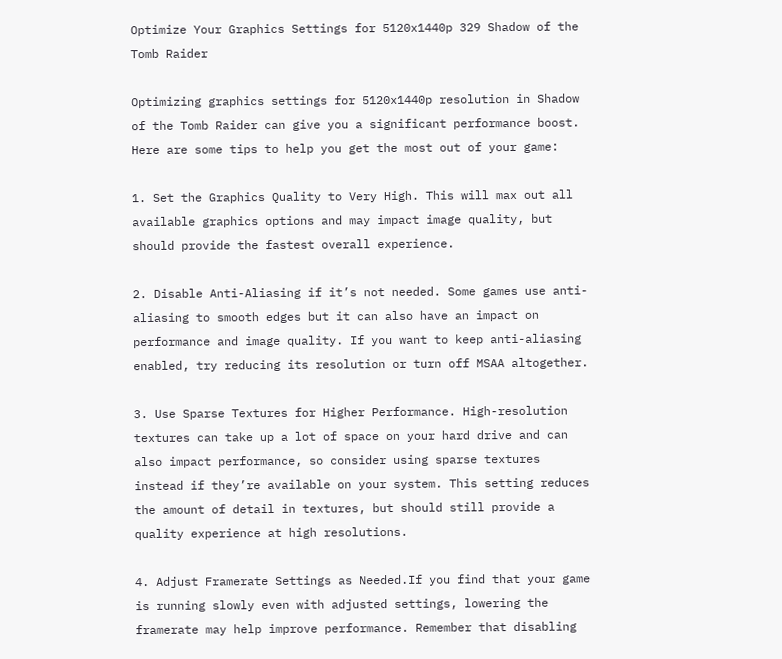Optimize Your Graphics Settings for 5120x1440p 329 Shadow of the Tomb Raider

Optimizing graphics settings for 5120x1440p resolution in Shadow of the Tomb Raider can give you a significant performance boost. Here are some tips to help you get the most out of your game:

1. Set the Graphics Quality to Very High. This will max out all available graphics options and may impact image quality, but should provide the fastest overall experience.

2. Disable Anti-Aliasing if it’s not needed. Some games use anti-aliasing to smooth edges but it can also have an impact on performance and image quality. If you want to keep anti-aliasing enabled, try reducing its resolution or turn off MSAA altogether.

3. Use Sparse Textures for Higher Performance. High-resolution textures can take up a lot of space on your hard drive and can also impact performance, so consider using sparse textures instead if they’re available on your system. This setting reduces the amount of detail in textures, but should still provide a quality experience at high resolutions.

4. Adjust Framerate Settings as Needed.If you find that your game is running slowly even with adjusted settings, lowering the framerate may help improve performance. Remember that disabling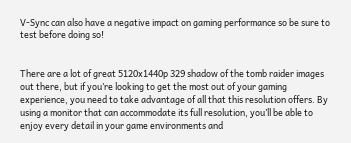V-Sync can also have a negative impact on gaming performance so be sure to test before doing so!


There are a lot of great 5120x1440p 329 shadow of the tomb raider images out there, but if you’re looking to get the most out of your gaming experience, you need to take advantage of all that this resolution offers. By using a monitor that can accommodate its full resolution, you’ll be able to enjoy every detail in your game environments and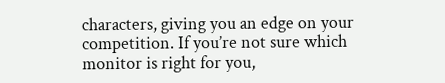characters, giving you an edge on your competition. If you’re not sure which monitor is right for you,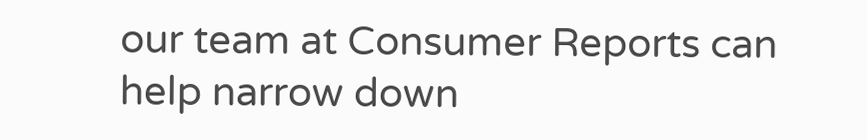our team at Consumer Reports can help narrow down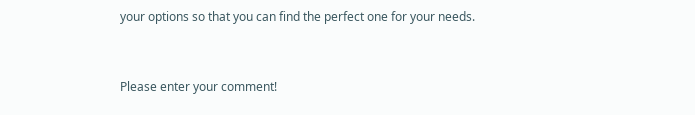your options so that you can find the perfect one for your needs.


Please enter your comment!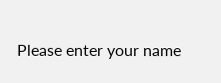Please enter your name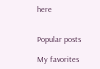here


Popular posts

My favorites